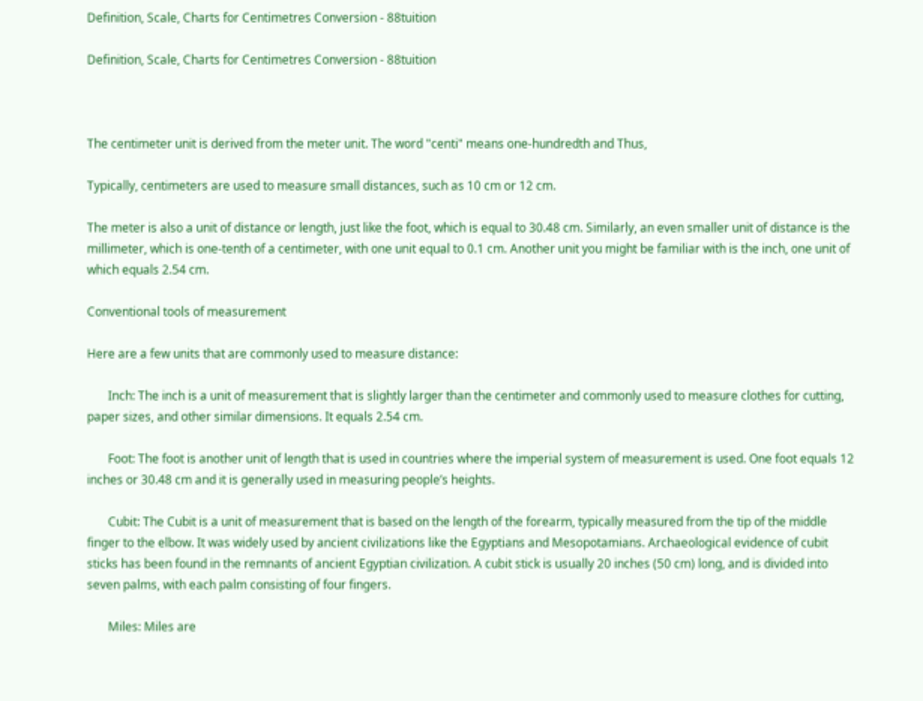Definition, Scale, Charts for Centimetres Conversion - 88tuition

Definition, Scale, Charts for Centimetres Conversion - 88tuition



The centimeter unit is derived from the meter unit. The word "centi" means one-hundredth and Thus,

Typically, centimeters are used to measure small distances, such as 10 cm or 12 cm.

The meter is also a unit of distance or length, just like the foot, which is equal to 30.48 cm. Similarly, an even smaller unit of distance is the millimeter, which is one-tenth of a centimeter, with one unit equal to 0.1 cm. Another unit you might be familiar with is the inch, one unit of which equals 2.54 cm.

Conventional tools of measurement

Here are a few units that are commonly used to measure distance:

       Inch: The inch is a unit of measurement that is slightly larger than the centimeter and commonly used to measure clothes for cutting, paper sizes, and other similar dimensions. It equals 2.54 cm.

       Foot: The foot is another unit of length that is used in countries where the imperial system of measurement is used. One foot equals 12 inches or 30.48 cm and it is generally used in measuring people’s heights.

       Cubit: The Cubit is a unit of measurement that is based on the length of the forearm, typically measured from the tip of the middle finger to the elbow. It was widely used by ancient civilizations like the Egyptians and Mesopotamians. Archaeological evidence of cubit sticks has been found in the remnants of ancient Egyptian civilization. A cubit stick is usually 20 inches (50 cm) long, and is divided into seven palms, with each palm consisting of four fingers.

       Miles: Miles are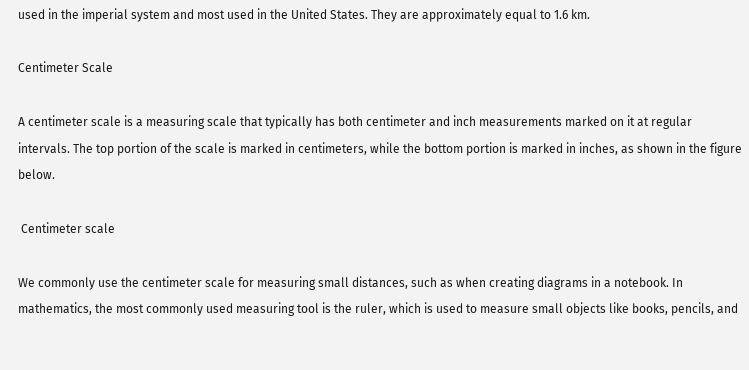used in the imperial system and most used in the United States. They are approximately equal to 1.6 km.

Centimeter Scale

A centimeter scale is a measuring scale that typically has both centimeter and inch measurements marked on it at regular intervals. The top portion of the scale is marked in centimeters, while the bottom portion is marked in inches, as shown in the figure below.

 Centimeter scale

We commonly use the centimeter scale for measuring small distances, such as when creating diagrams in a notebook. In mathematics, the most commonly used measuring tool is the ruler, which is used to measure small objects like books, pencils, and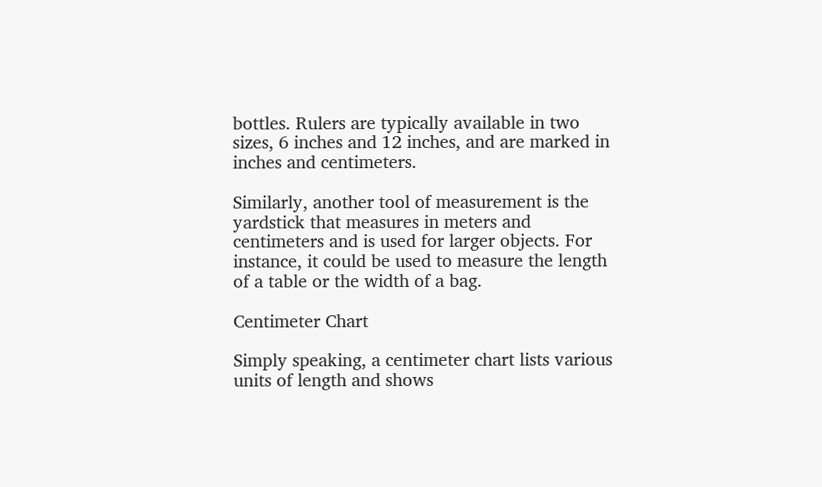bottles. Rulers are typically available in two sizes, 6 inches and 12 inches, and are marked in inches and centimeters.

Similarly, another tool of measurement is the yardstick that measures in meters and centimeters and is used for larger objects. For instance, it could be used to measure the length of a table or the width of a bag.

Centimeter Chart

Simply speaking, a centimeter chart lists various units of length and shows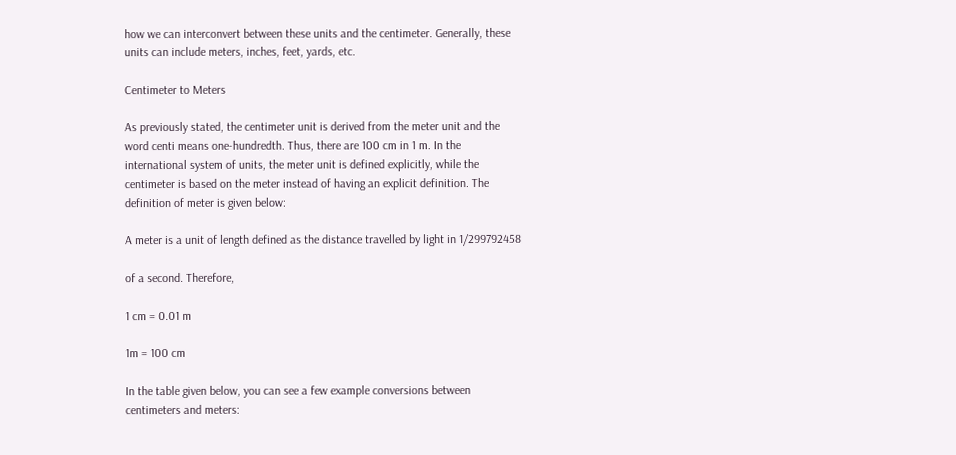how we can interconvert between these units and the centimeter. Generally, these units can include meters, inches, feet, yards, etc.

Centimeter to Meters

As previously stated, the centimeter unit is derived from the meter unit and the word centi means one-hundredth. Thus, there are 100 cm in 1 m. In the international system of units, the meter unit is defined explicitly, while the centimeter is based on the meter instead of having an explicit definition. The definition of meter is given below:

A meter is a unit of length defined as the distance travelled by light in 1/299792458

of a second. Therefore,

1 cm = 0.01 m

1m = 100 cm

In the table given below, you can see a few example conversions between centimeters and meters: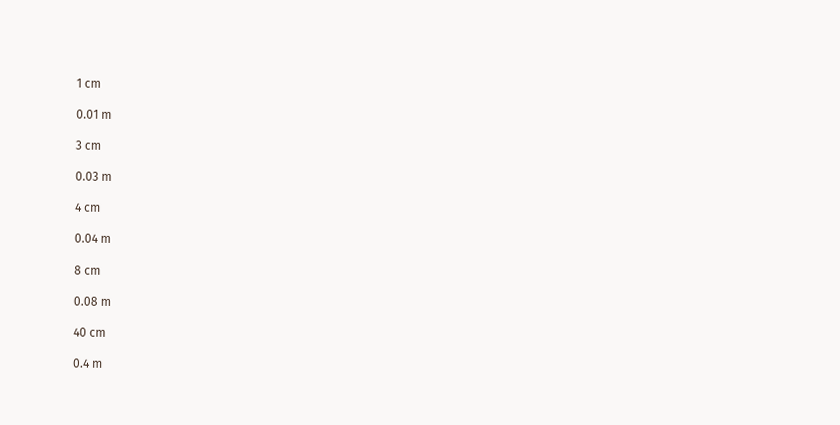1 cm

0.01 m

3 cm

0.03 m

4 cm

0.04 m

8 cm

0.08 m

40 cm

0.4 m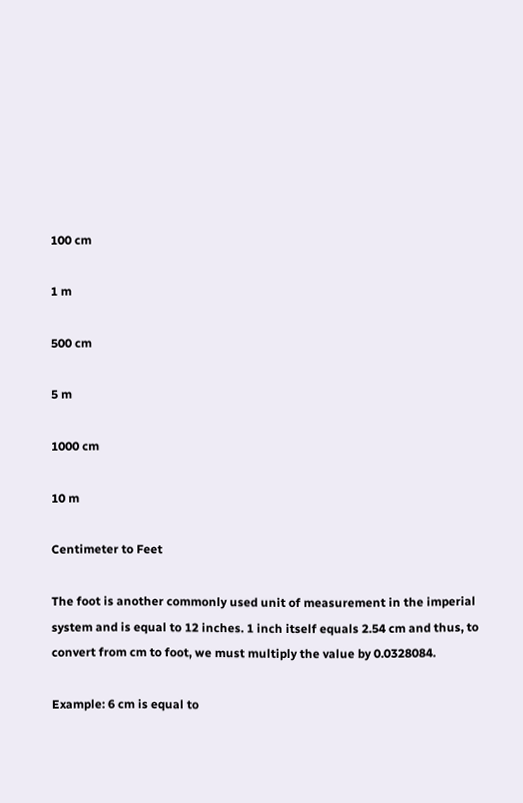100 cm

1 m

500 cm

5 m

1000 cm

10 m

Centimeter to Feet

The foot is another commonly used unit of measurement in the imperial system and is equal to 12 inches. 1 inch itself equals 2.54 cm and thus, to convert from cm to foot, we must multiply the value by 0.0328084.

Example: 6 cm is equal to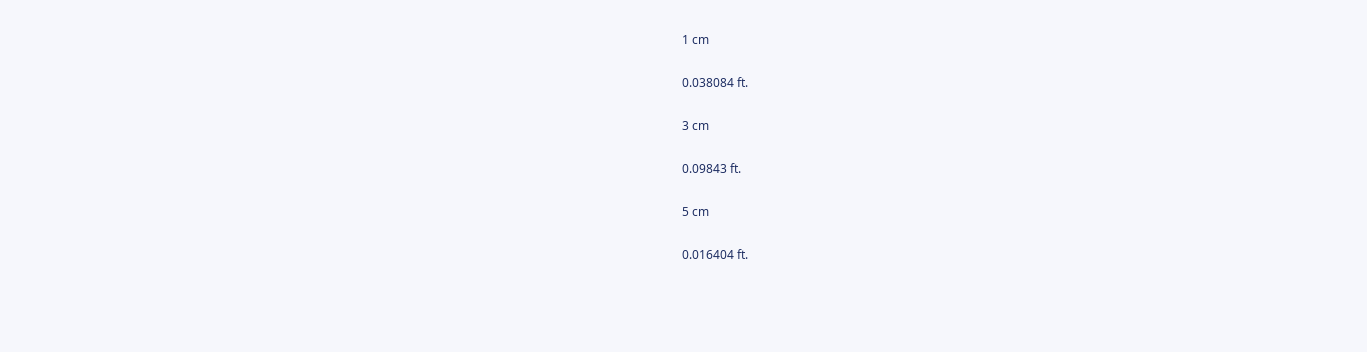1 cm

0.038084 ft.

3 cm

0.09843 ft.

5 cm

0.016404 ft.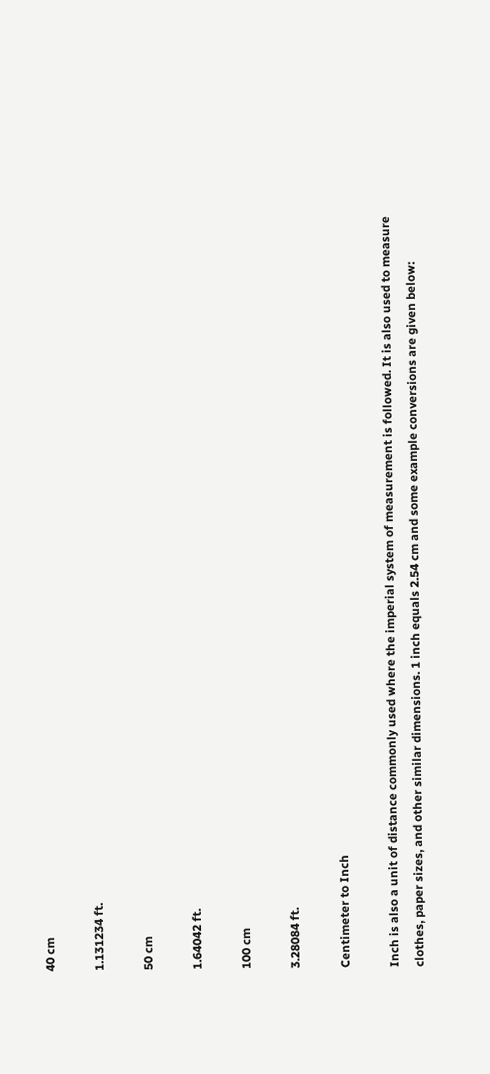40 cm

1.131234 ft.

50 cm

1.64042 ft.

100 cm

3.28084 ft.

Centimeter to Inch

Inch is also a unit of distance commonly used where the imperial system of measurement is followed. It is also used to measure clothes, paper sizes, and other similar dimensions. 1 inch equals 2.54 cm and some example conversions are given below: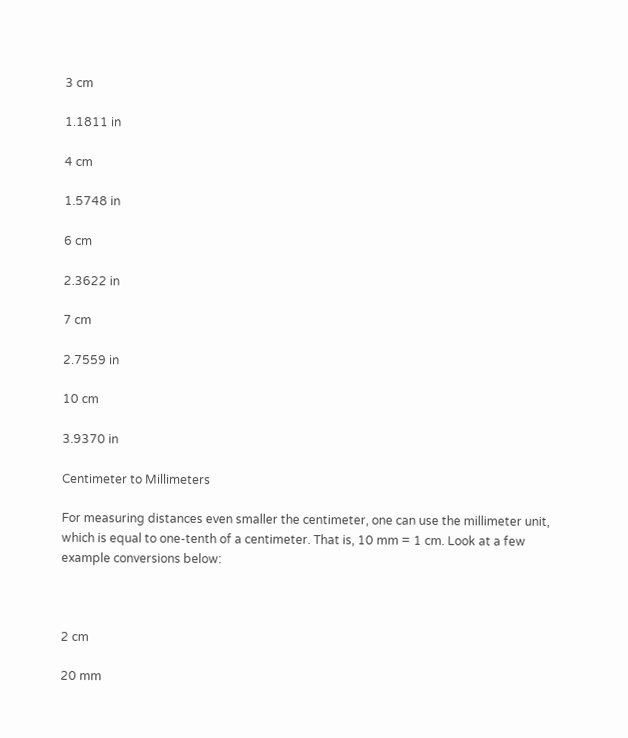3 cm

1.1811 in

4 cm

1.5748 in

6 cm

2.3622 in

7 cm

2.7559 in

10 cm

3.9370 in

Centimeter to Millimeters

For measuring distances even smaller the centimeter, one can use the millimeter unit, which is equal to one-tenth of a centimeter. That is, 10 mm = 1 cm. Look at a few example conversions below:



2 cm

20 mm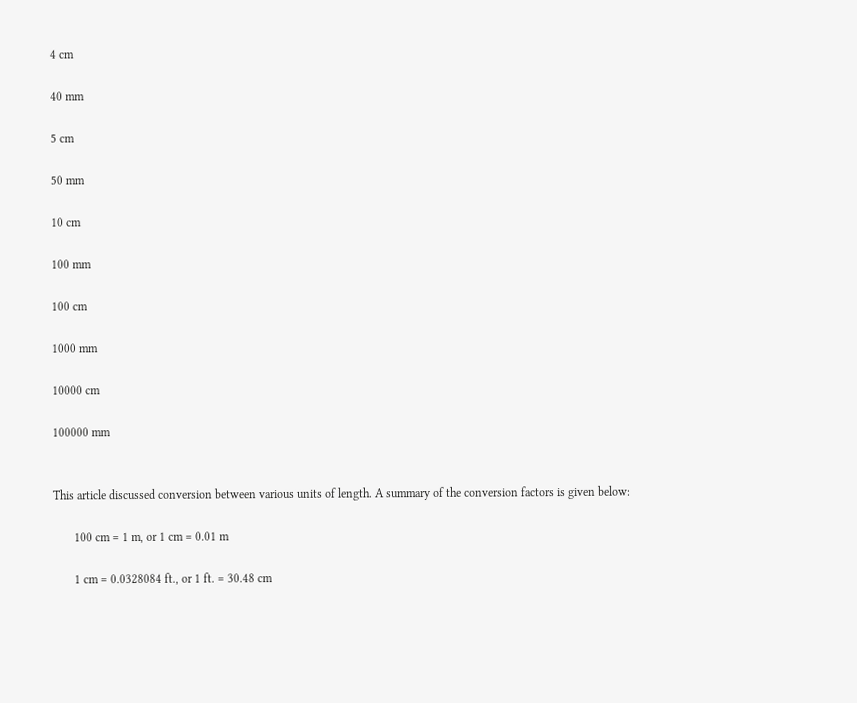4 cm

40 mm

5 cm

50 mm

10 cm

100 mm

100 cm

1000 mm

10000 cm

100000 mm


This article discussed conversion between various units of length. A summary of the conversion factors is given below:

       100 cm = 1 m, or 1 cm = 0.01 m

       1 cm = 0.0328084 ft., or 1 ft. = 30.48 cm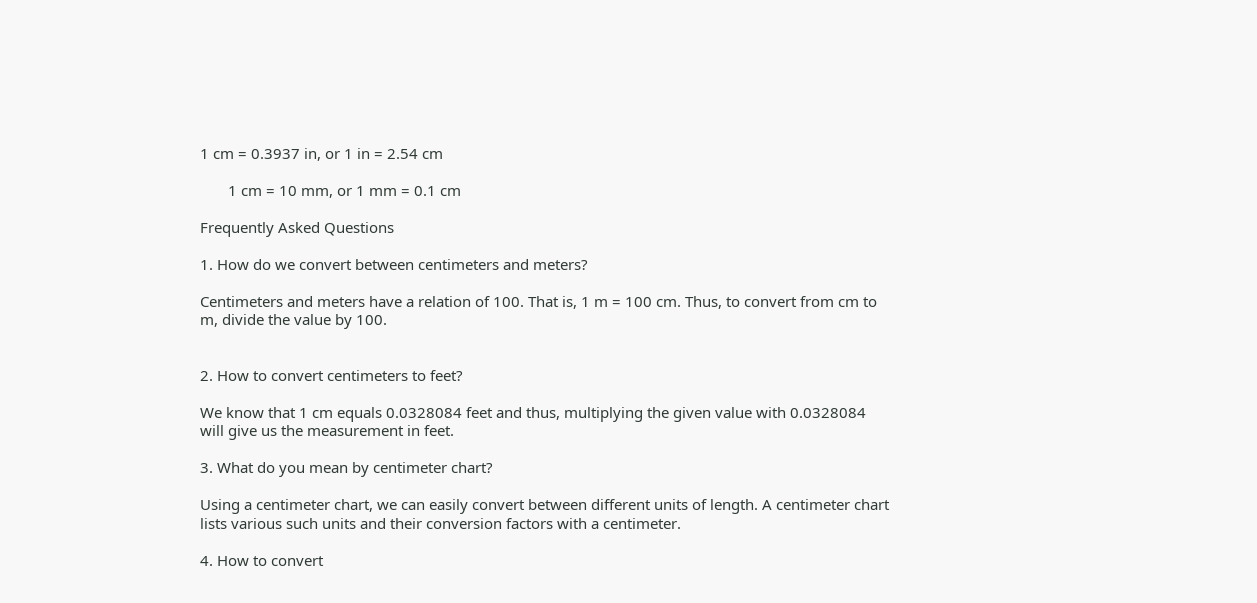1 cm = 0.3937 in, or 1 in = 2.54 cm

       1 cm = 10 mm, or 1 mm = 0.1 cm

Frequently Asked Questions

1. How do we convert between centimeters and meters?

Centimeters and meters have a relation of 100. That is, 1 m = 100 cm. Thus, to convert from cm to m, divide the value by 100.


2. How to convert centimeters to feet?

We know that 1 cm equals 0.0328084 feet and thus, multiplying the given value with 0.0328084 will give us the measurement in feet.

3. What do you mean by centimeter chart?

Using a centimeter chart, we can easily convert between different units of length. A centimeter chart lists various such units and their conversion factors with a centimeter.

4. How to convert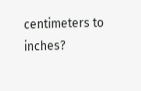centimeters to inches?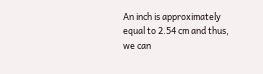An inch is approximately equal to 2.54 cm and thus, we can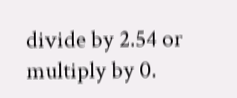divide by 2.54 or multiply by 0.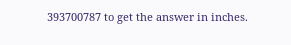393700787 to get the answer in inches.